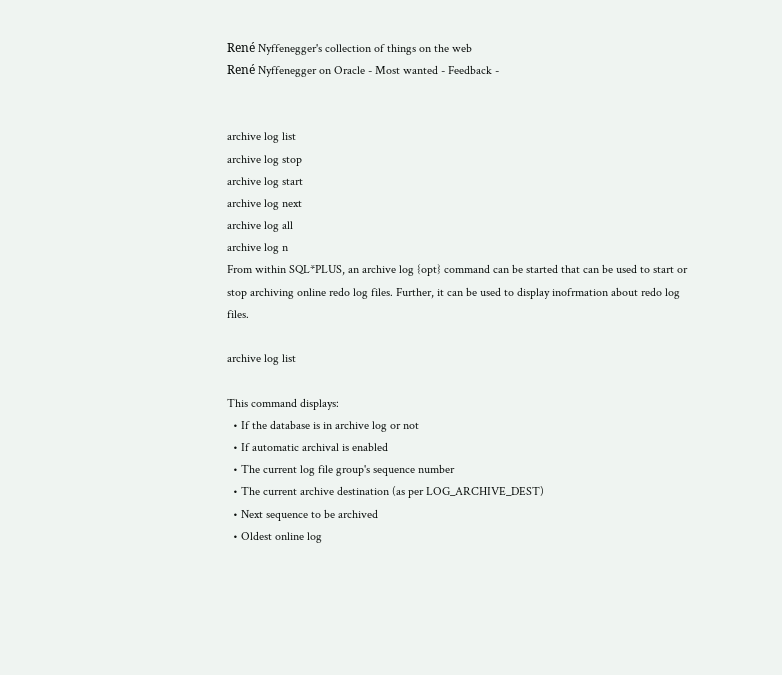René Nyffenegger's collection of things on the web
René Nyffenegger on Oracle - Most wanted - Feedback -


archive log list
archive log stop
archive log start
archive log next
archive log all
archive log n
From within SQL*PLUS, an archive log {opt} command can be started that can be used to start or stop archiving online redo log files. Further, it can be used to display inofrmation about redo log files.

archive log list

This command displays:
  • If the database is in archive log or not
  • If automatic archival is enabled
  • The current log file group's sequence number
  • The current archive destination (as per LOG_ARCHIVE_DEST)
  • Next sequence to be archived
  • Oldest online log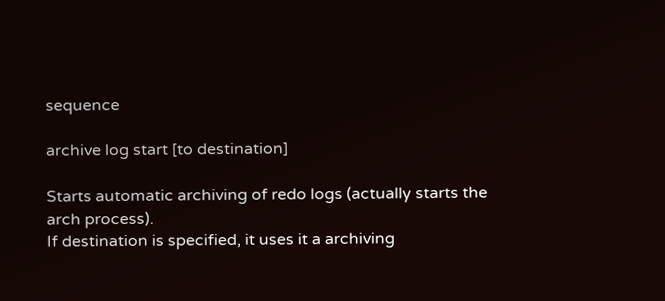sequence

archive log start [to destination]

Starts automatic archiving of redo logs (actually starts the arch process).
If destination is specified, it uses it a archiving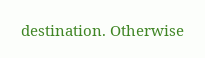destination. Otherwise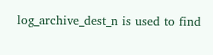log_archive_dest_n is used to find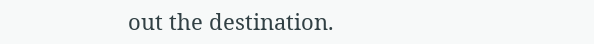out the destination.